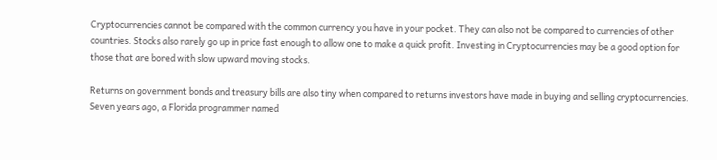Cryptocurrencies cannot be compared with the common currency you have in your pocket. They can also not be compared to currencies of other countries. Stocks also rarely go up in price fast enough to allow one to make a quick profit. Investing in Cryptocurrencies may be a good option for those that are bored with slow upward moving stocks.

Returns on government bonds and treasury bills are also tiny when compared to returns investors have made in buying and selling cryptocurrencies. Seven years ago, a Florida programmer named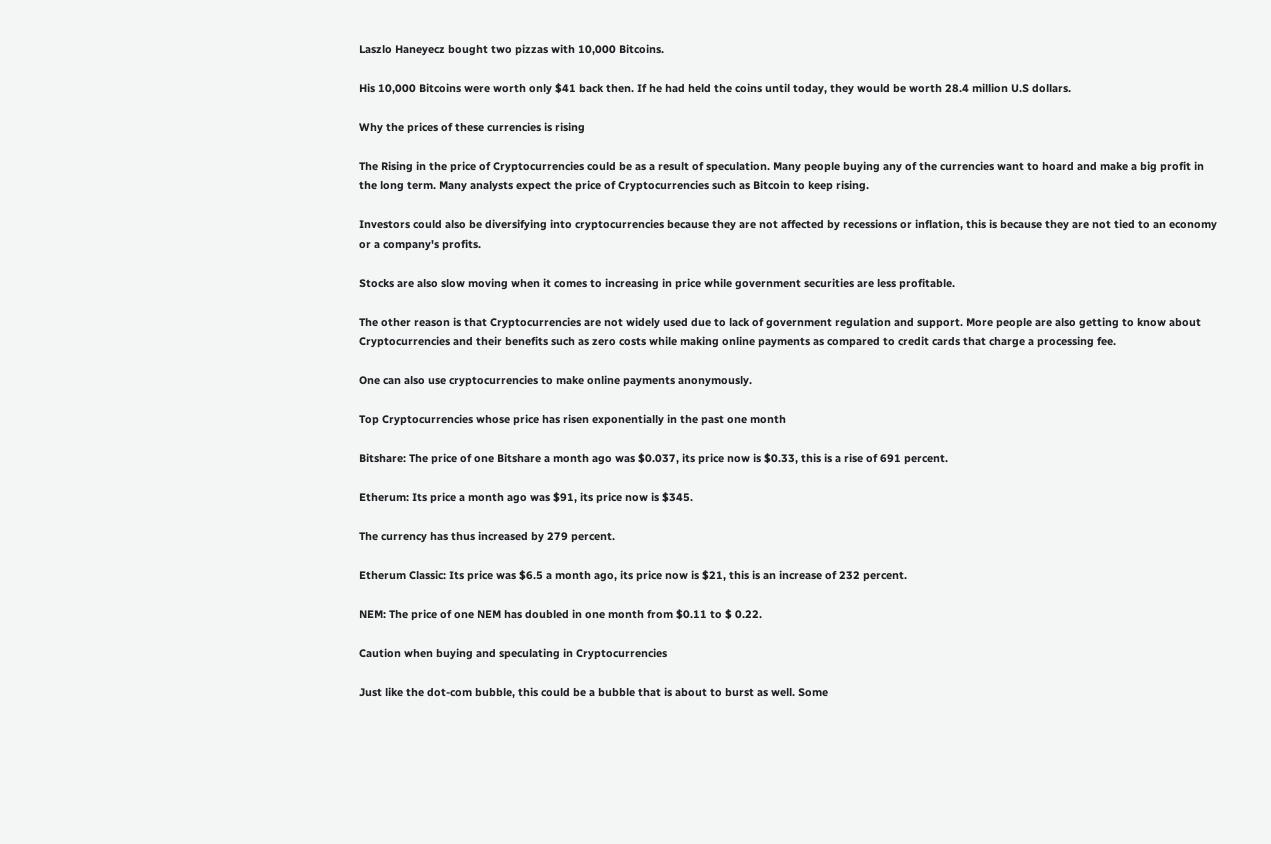Laszlo Haneyecz bought two pizzas with 10,000 Bitcoins.

His 10,000 Bitcoins were worth only $41 back then. If he had held the coins until today, they would be worth 28.4 million U.S dollars.

Why the prices of these currencies is rising

The Rising in the price of Cryptocurrencies could be as a result of speculation. Many people buying any of the currencies want to hoard and make a big profit in the long term. Many analysts expect the price of Cryptocurrencies such as Bitcoin to keep rising.

Investors could also be diversifying into cryptocurrencies because they are not affected by recessions or inflation, this is because they are not tied to an economy or a company's profits.

Stocks are also slow moving when it comes to increasing in price while government securities are less profitable.

The other reason is that Cryptocurrencies are not widely used due to lack of government regulation and support. More people are also getting to know about Cryptocurrencies and their benefits such as zero costs while making online payments as compared to credit cards that charge a processing fee.

One can also use cryptocurrencies to make online payments anonymously.

Top Cryptocurrencies whose price has risen exponentially in the past one month

Bitshare: The price of one Bitshare a month ago was $0.037, its price now is $0.33, this is a rise of 691 percent.

Etherum: Its price a month ago was $91, its price now is $345.

The currency has thus increased by 279 percent.

Etherum Classic: Its price was $6.5 a month ago, its price now is $21, this is an increase of 232 percent.

NEM: The price of one NEM has doubled in one month from $0.11 to $ 0.22.

Caution when buying and speculating in Cryptocurrencies

Just like the dot-com bubble, this could be a bubble that is about to burst as well. Some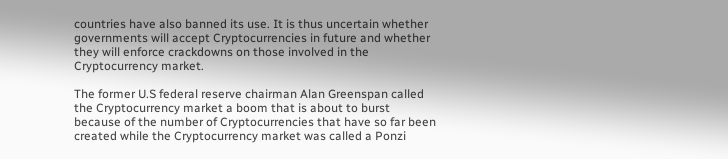countries have also banned its use. It is thus uncertain whether governments will accept Cryptocurrencies in future and whether they will enforce crackdowns on those involved in the Cryptocurrency market.

The former U.S federal reserve chairman Alan Greenspan called the Cryptocurrency market a boom that is about to burst because of the number of Cryptocurrencies that have so far been created while the Cryptocurrency market was called a Ponzi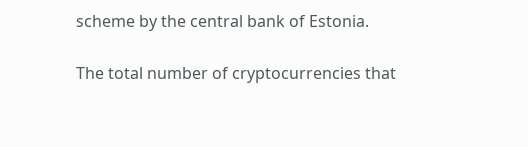scheme by the central bank of Estonia.

The total number of cryptocurrencies that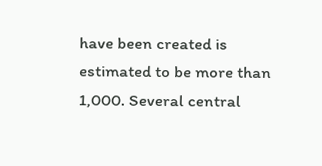have been created is estimated to be more than 1,000. Several central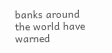banks around the world have warned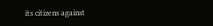its citizens against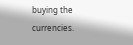buying the currencies.